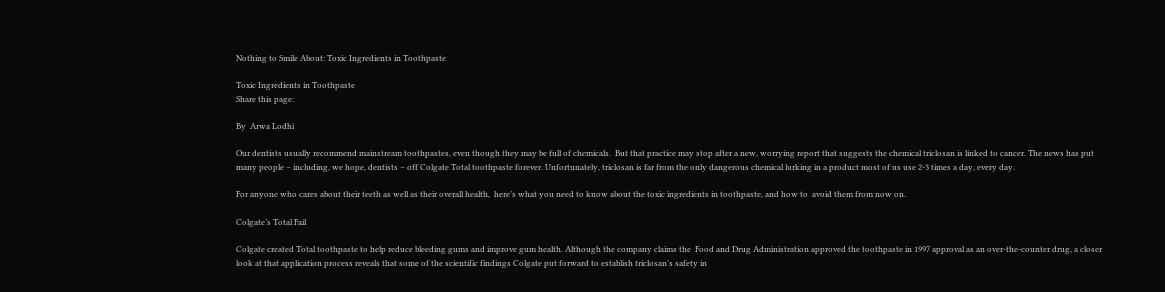Nothing to Smile About: Toxic Ingredients in Toothpaste

Toxic Ingredients in Toothpaste
Share this page:

By  Arwa Lodhi

Our dentists usually recommend mainstream toothpastes, even though they may be full of chemicals.  But that practice may stop after a new, worrying report that suggests the chemical triclosan is linked to cancer. The news has put many people – including, we hope, dentists – off Colgate Total toothpaste forever. Unfortunately, triclosan is far from the only dangerous chemical lurking in a product most of us use 2-3 times a day, every day.

For anyone who cares about their teeth as well as their overall health,  here’s what you need to know about the toxic ingredients in toothpaste, and how to  avoid them from now on.

Colgate’s Total Fail

Colgate created Total toothpaste to help reduce bleeding gums and improve gum health. Although the company claims the  Food and Drug Administration approved the toothpaste in 1997 approval as an over-the-counter drug, a closer look at that application process reveals that some of the scientific findings Colgate put forward to establish triclosan’s safety in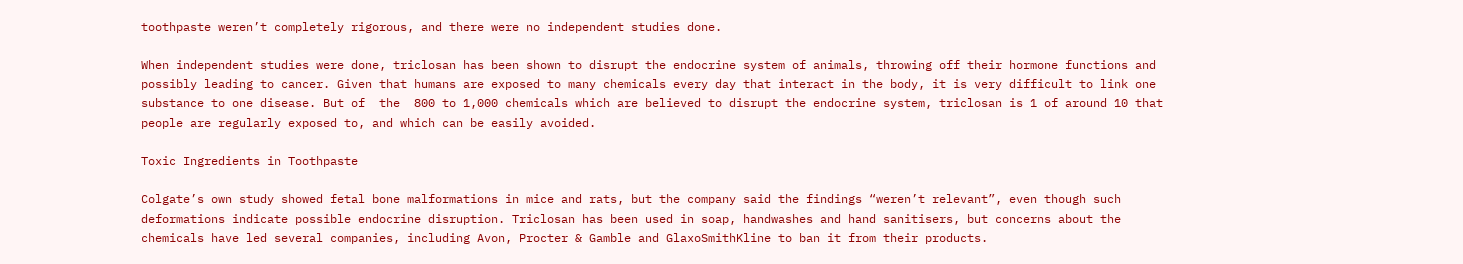toothpaste weren’t completely rigorous, and there were no independent studies done.

When independent studies were done, triclosan has been shown to disrupt the endocrine system of animals, throwing off their hormone functions and possibly leading to cancer. Given that humans are exposed to many chemicals every day that interact in the body, it is very difficult to link one substance to one disease. But of  the  800 to 1,000 chemicals which are believed to disrupt the endocrine system, triclosan is 1 of around 10 that people are regularly exposed to, and which can be easily avoided.

Toxic Ingredients in Toothpaste

Colgate’s own study showed fetal bone malformations in mice and rats, but the company said the findings “weren’t relevant”, even though such deformations indicate possible endocrine disruption. Triclosan has been used in soap, handwashes and hand sanitisers, but concerns about the chemicals have led several companies, including Avon, Procter & Gamble and GlaxoSmithKline to ban it from their products.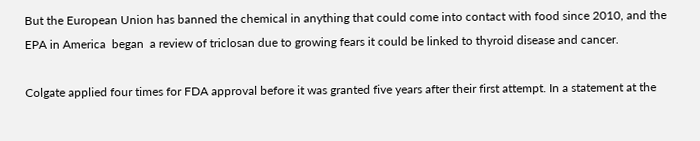But the European Union has banned the chemical in anything that could come into contact with food since 2010, and the EPA in America  began  a review of triclosan due to growing fears it could be linked to thyroid disease and cancer.

Colgate applied four times for FDA approval before it was granted five years after their first attempt. In a statement at the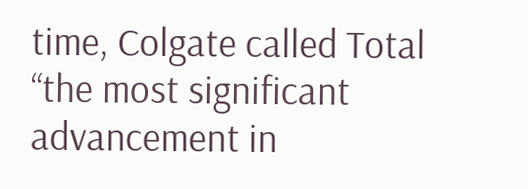time, Colgate called Total “the most significant advancement in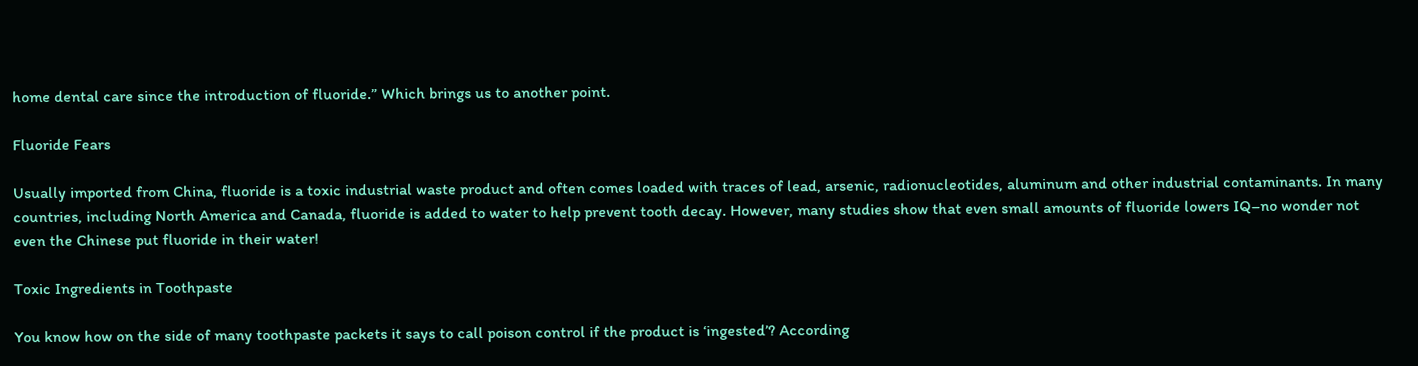home dental care since the introduction of fluoride.” Which brings us to another point.

Fluoride Fears

Usually imported from China, fluoride is a toxic industrial waste product and often comes loaded with traces of lead, arsenic, radionucleotides, aluminum and other industrial contaminants. In many countries, including North America and Canada, fluoride is added to water to help prevent tooth decay. However, many studies show that even small amounts of fluoride lowers IQ–no wonder not even the Chinese put fluoride in their water!

Toxic Ingredients in Toothpaste

You know how on the side of many toothpaste packets it says to call poison control if the product is ‘ingested’? According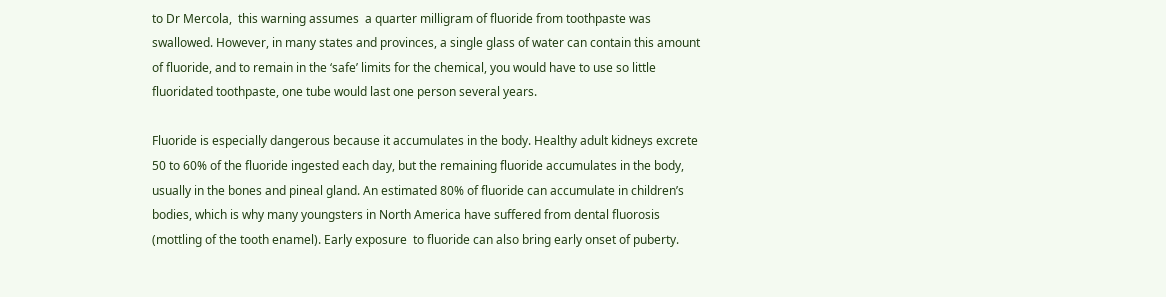to Dr Mercola,  this warning assumes  a quarter milligram of fluoride from toothpaste was swallowed. However, in many states and provinces, a single glass of water can contain this amount of fluoride, and to remain in the ‘safe’ limits for the chemical, you would have to use so little fluoridated toothpaste, one tube would last one person several years.

Fluoride is especially dangerous because it accumulates in the body. Healthy adult kidneys excrete 50 to 60% of the fluoride ingested each day, but the remaining fluoride accumulates in the body, usually in the bones and pineal gland. An estimated 80% of fluoride can accumulate in children’s bodies, which is why many youngsters in North America have suffered from dental fluorosis (mottling of the tooth enamel). Early exposure  to fluoride can also bring early onset of puberty.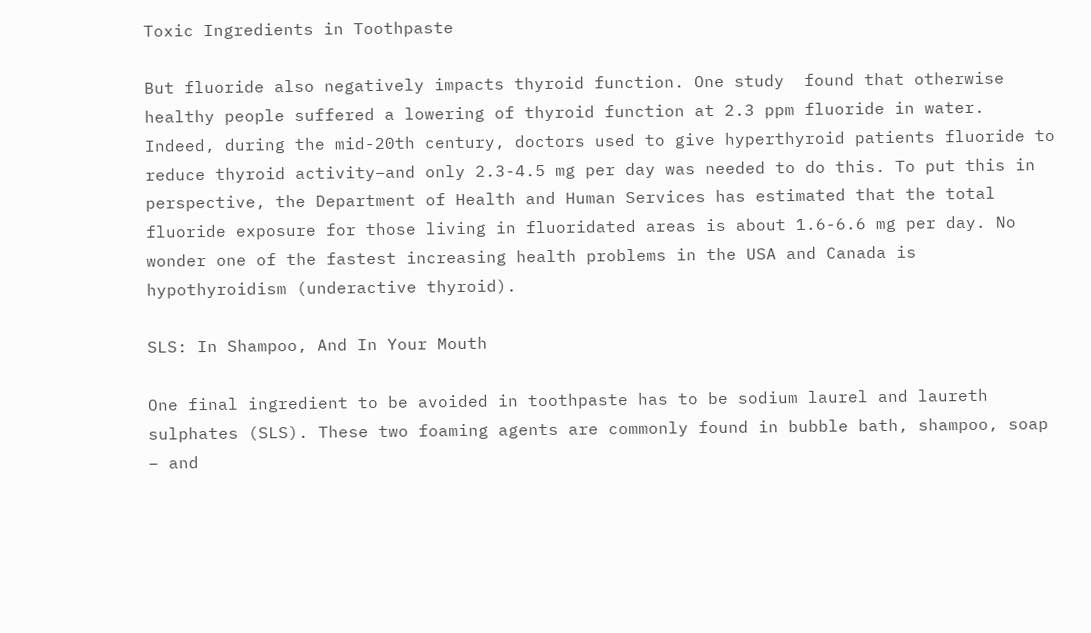Toxic Ingredients in Toothpaste

But fluoride also negatively impacts thyroid function. One study  found that otherwise healthy people suffered a lowering of thyroid function at 2.3 ppm fluoride in water. Indeed, during the mid-20th century, doctors used to give hyperthyroid patients fluoride to reduce thyroid activity–and only 2.3-4.5 mg per day was needed to do this. To put this in perspective, the Department of Health and Human Services has estimated that the total fluoride exposure for those living in fluoridated areas is about 1.6-6.6 mg per day. No wonder one of the fastest increasing health problems in the USA and Canada is hypothyroidism (underactive thyroid).

SLS: In Shampoo, And In Your Mouth

One final ingredient to be avoided in toothpaste has to be sodium laurel and laureth sulphates (SLS). These two foaming agents are commonly found in bubble bath, shampoo, soap – and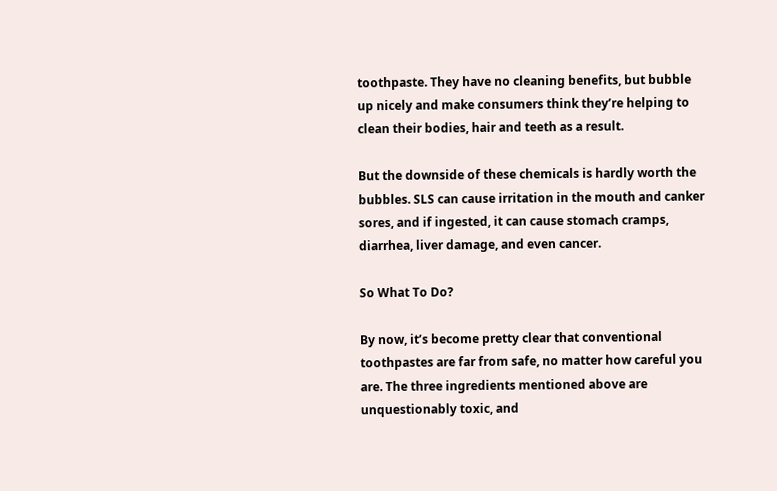toothpaste. They have no cleaning benefits, but bubble up nicely and make consumers think they’re helping to clean their bodies, hair and teeth as a result.

But the downside of these chemicals is hardly worth the bubbles. SLS can cause irritation in the mouth and canker sores, and if ingested, it can cause stomach cramps, diarrhea, liver damage, and even cancer.

So What To Do?

By now, it’s become pretty clear that conventional toothpastes are far from safe, no matter how careful you are. The three ingredients mentioned above are unquestionably toxic, and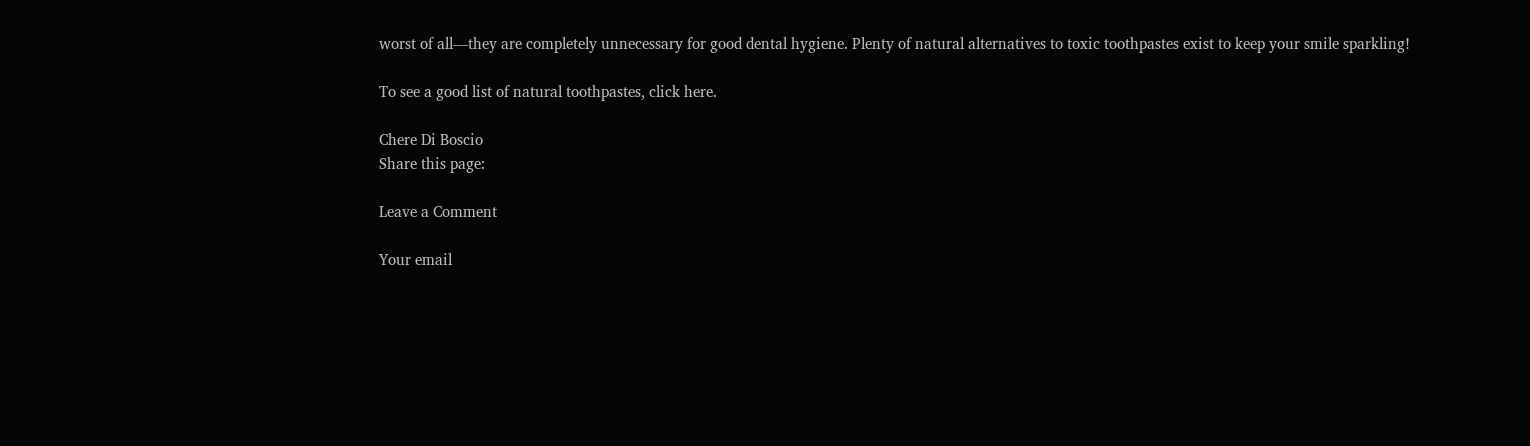worst of all—they are completely unnecessary for good dental hygiene. Plenty of natural alternatives to toxic toothpastes exist to keep your smile sparkling!

To see a good list of natural toothpastes, click here.

Chere Di Boscio
Share this page:

Leave a Comment

Your email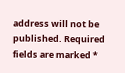address will not be published. Required fields are marked *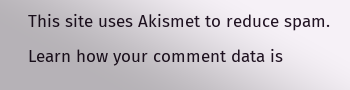This site uses Akismet to reduce spam. Learn how your comment data is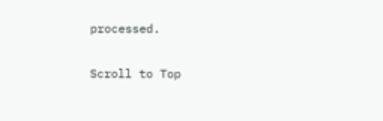processed.

Scroll to Top